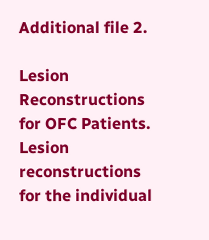Additional file 2.

Lesion Reconstructions for OFC Patients. Lesion reconstructions for the individual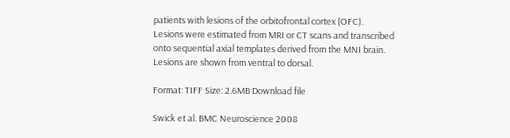patients with lesions of the orbitofrontal cortex (OFC). Lesions were estimated from MRI or CT scans and transcribed onto sequential axial templates derived from the MNI brain. Lesions are shown from ventral to dorsal.

Format: TIFF Size: 2.6MB Download file

Swick et al. BMC Neuroscience 2008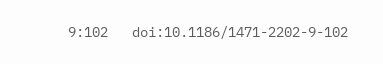9:102   doi:10.1186/1471-2202-9-102